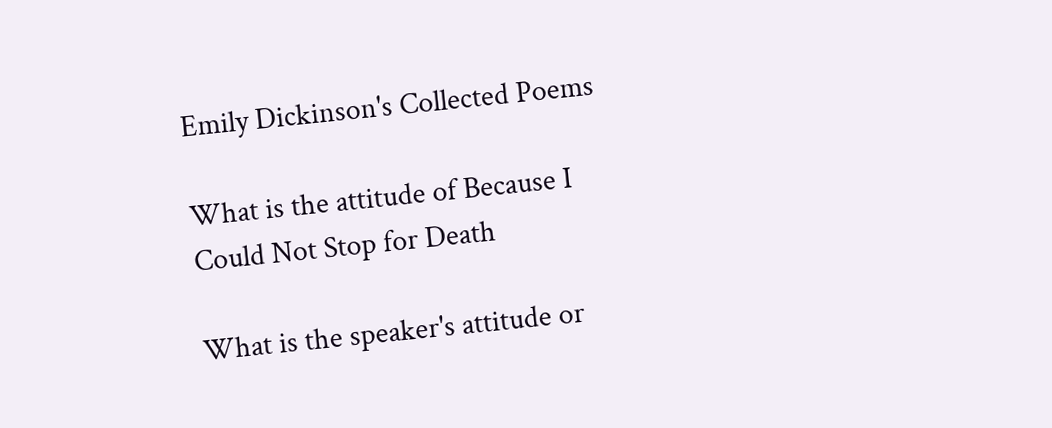Emily Dickinson's Collected Poems

What is the attitude of Because I Could Not Stop for Death

What is the speaker's attitude or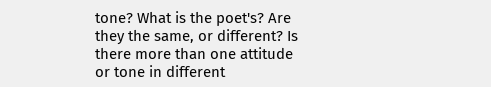tone? What is the poet's? Are they the same, or different? Is there more than one attitude or tone in different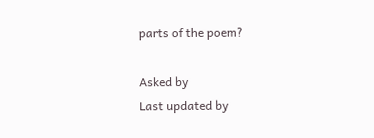parts of the poem?

Asked by
Last updated by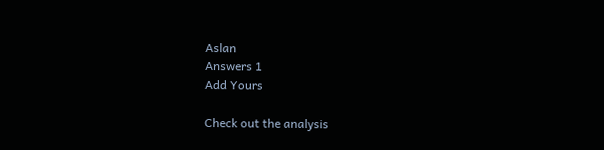Aslan
Answers 1
Add Yours

Check out the analysis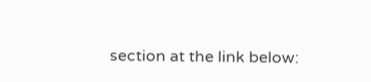section at the link below: